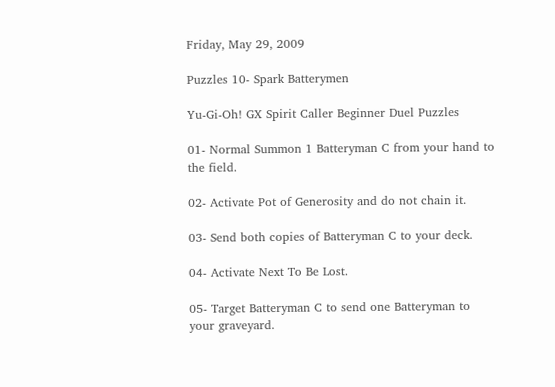Friday, May 29, 2009

Puzzles 10- Spark Batterymen

Yu-Gi-Oh! GX Spirit Caller Beginner Duel Puzzles

01- Normal Summon 1 Batteryman C from your hand to the field.

02- Activate Pot of Generosity and do not chain it.

03- Send both copies of Batteryman C to your deck.

04- Activate Next To Be Lost.

05- Target Batteryman C to send one Batteryman to your graveyard.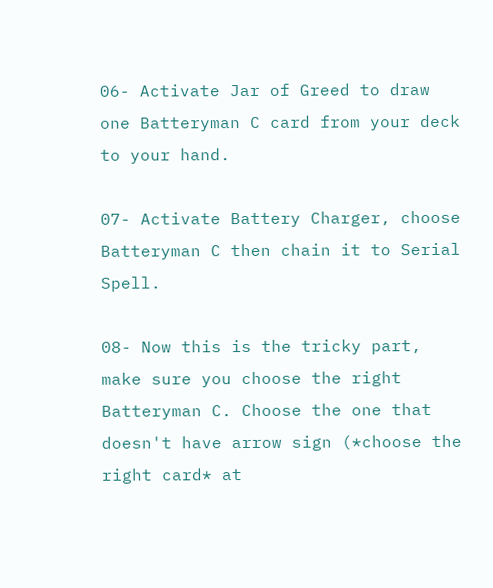06- Activate Jar of Greed to draw one Batteryman C card from your deck to your hand.

07- Activate Battery Charger, choose Batteryman C then chain it to Serial Spell.

08- Now this is the tricky part, make sure you choose the right Batteryman C. Choose the one that doesn't have arrow sign (*choose the right card* at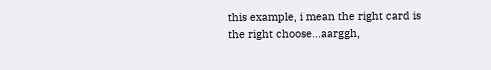this example, i mean the right card is the right choose...aarggh,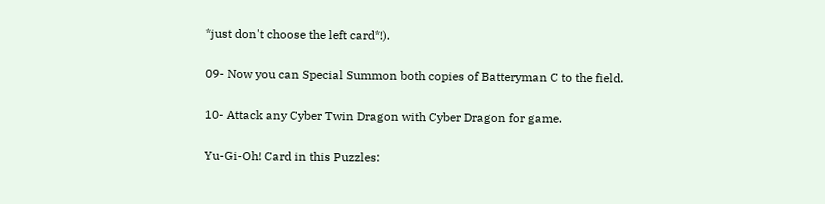*just don't choose the left card*!).

09- Now you can Special Summon both copies of Batteryman C to the field.

10- Attack any Cyber Twin Dragon with Cyber Dragon for game.

Yu-Gi-Oh! Card in this Puzzles: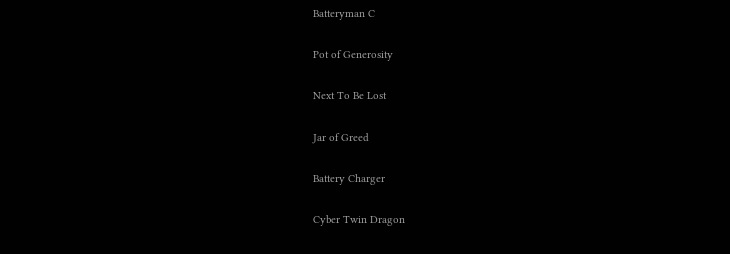Batteryman C

Pot of Generosity

Next To Be Lost

Jar of Greed

Battery Charger

Cyber Twin Dragon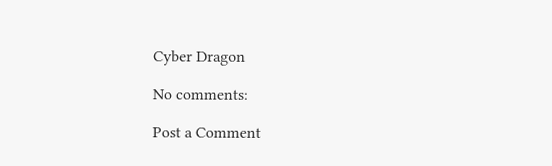Cyber Dragon

No comments:

Post a Comment